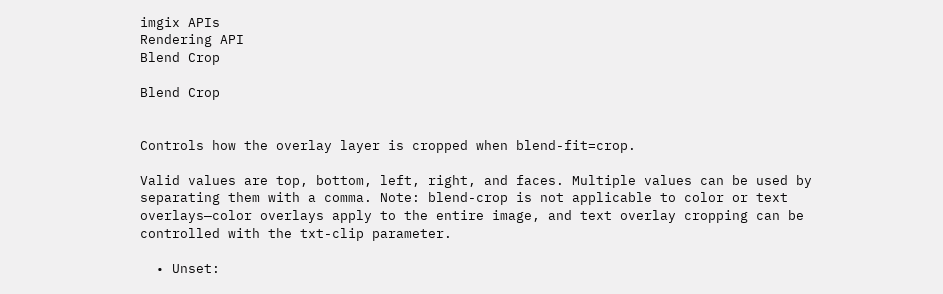imgix APIs
Rendering API
Blend Crop

Blend Crop


Controls how the overlay layer is cropped when blend-fit=crop.

Valid values are top, bottom, left, right, and faces. Multiple values can be used by separating them with a comma. Note: blend-crop is not applicable to color or text overlays—color overlays apply to the entire image, and text overlay cropping can be controlled with the txt-clip parameter.

  • Unset: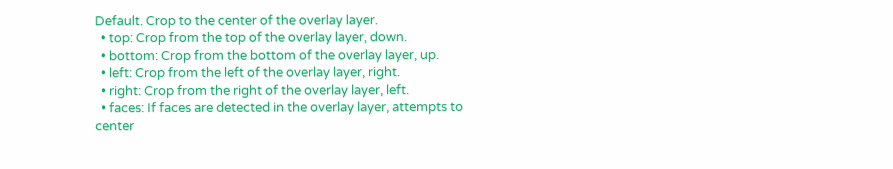Default. Crop to the center of the overlay layer.
  • top: Crop from the top of the overlay layer, down.
  • bottom: Crop from the bottom of the overlay layer, up.
  • left: Crop from the left of the overlay layer, right.
  • right: Crop from the right of the overlay layer, left.
  • faces: If faces are detected in the overlay layer, attempts to center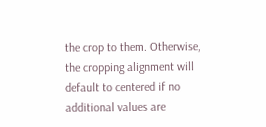the crop to them. Otherwise, the cropping alignment will default to centered if no additional values are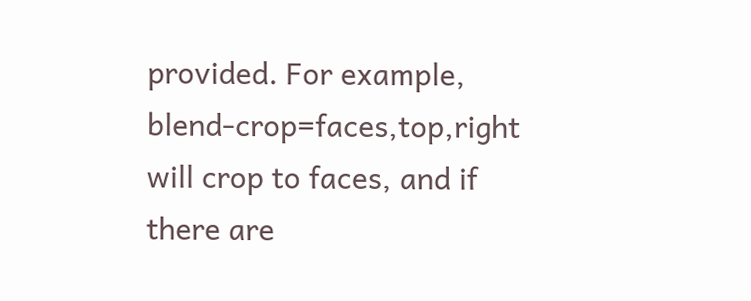provided. For example, blend-crop=faces,top,right will crop to faces, and if there are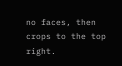no faces, then crops to the top right.